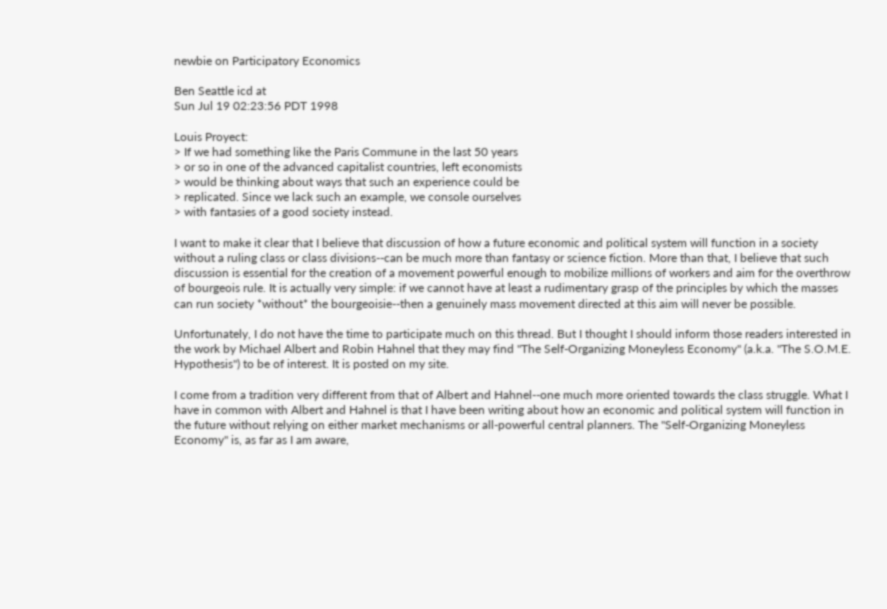newbie on Participatory Economics

Ben Seattle icd at
Sun Jul 19 02:23:56 PDT 1998

Louis Proyect:
> If we had something like the Paris Commune in the last 50 years
> or so in one of the advanced capitalist countries, left economists
> would be thinking about ways that such an experience could be
> replicated. Since we lack such an example, we console ourselves
> with fantasies of a good society instead.

I want to make it clear that I believe that discussion of how a future economic and political system will function in a society without a ruling class or class divisions--can be much more than fantasy or science fiction. More than that, I believe that such discussion is essential for the creation of a movement powerful enough to mobilize millions of workers and aim for the overthrow of bourgeois rule. It is actually very simple: if we cannot have at least a rudimentary grasp of the principles by which the masses can run society *without* the bourgeoisie--then a genuinely mass movement directed at this aim will never be possible.

Unfortunately, I do not have the time to participate much on this thread. But I thought I should inform those readers interested in the work by Michael Albert and Robin Hahnel that they may find "The Self-Organizing Moneyless Economy" (a.k.a. "The S.O.M.E. Hypothesis") to be of interest. It is posted on my site.

I come from a tradition very different from that of Albert and Hahnel--one much more oriented towards the class struggle. What I have in common with Albert and Hahnel is that I have been writing about how an economic and political system will function in the future without relying on either market mechanisms or all-powerful central planners. The "Self-Organizing Moneyless Economy" is, as far as I am aware,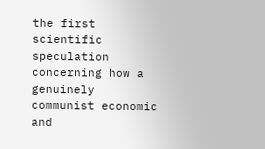the first scientific speculation concerning how a genuinely communist economic and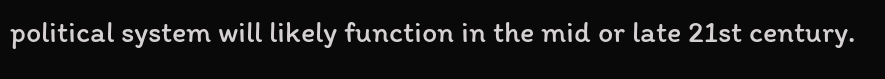political system will likely function in the mid or late 21st century.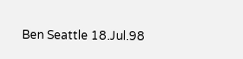Ben Seattle 18.Jul.98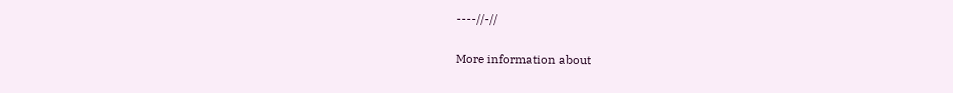----//-//

More information about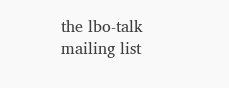the lbo-talk mailing list